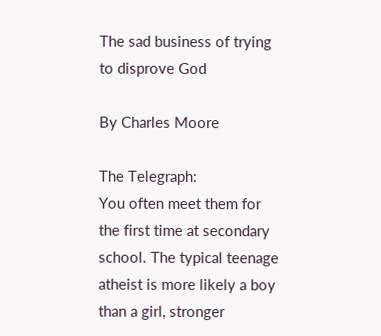The sad business of trying to disprove God

By Charles Moore

The Telegraph:
You often meet them for the first time at secondary school. The typical teenage atheist is more likely a boy than a girl, stronger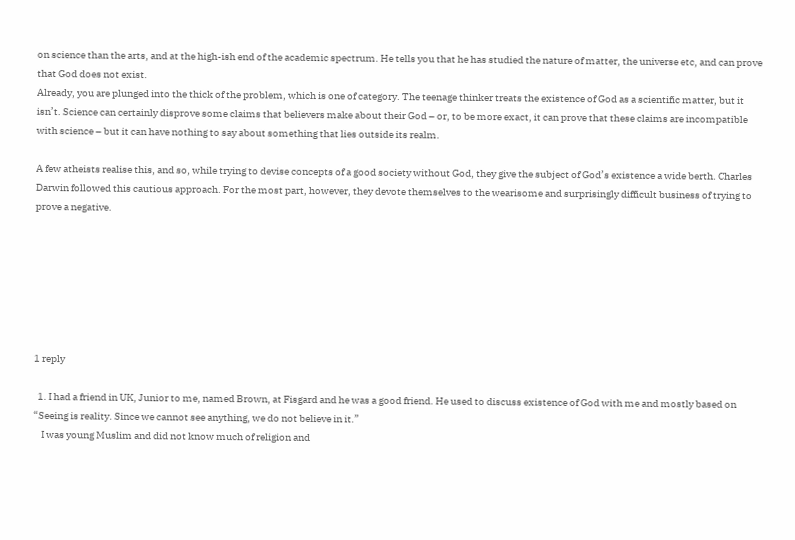on science than the arts, and at the high-ish end of the academic spectrum. He tells you that he has studied the nature of matter, the universe etc, and can prove that God does not exist.
Already, you are plunged into the thick of the problem, which is one of category. The teenage thinker treats the existence of God as a scientific matter, but it isn’t. Science can certainly disprove some claims that believers make about their God – or, to be more exact, it can prove that these claims are incompatible with science – but it can have nothing to say about something that lies outside its realm.

A few atheists realise this, and so, while trying to devise concepts of a good society without God, they give the subject of God’s existence a wide berth. Charles Darwin followed this cautious approach. For the most part, however, they devote themselves to the wearisome and surprisingly difficult business of trying to prove a negative.







1 reply

  1. I had a friend in UK, Junior to me, named Brown, at Fisgard and he was a good friend. He used to discuss existence of God with me and mostly based on “Seeing is reality. Since we cannot see anything, we do not believe in it.”
    I was young Muslim and did not know much of religion and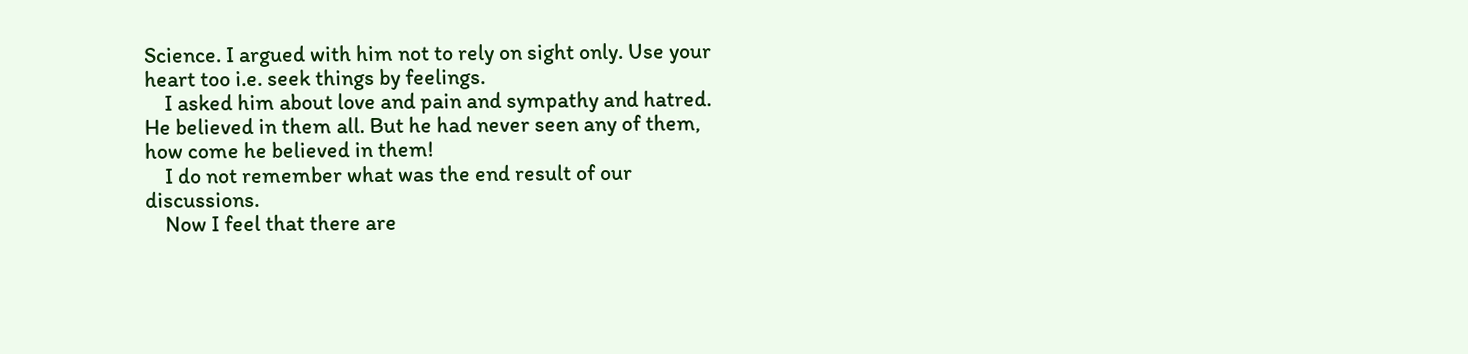Science. I argued with him not to rely on sight only. Use your heart too i.e. seek things by feelings.
    I asked him about love and pain and sympathy and hatred. He believed in them all. But he had never seen any of them, how come he believed in them!
    I do not remember what was the end result of our discussions.
    Now I feel that there are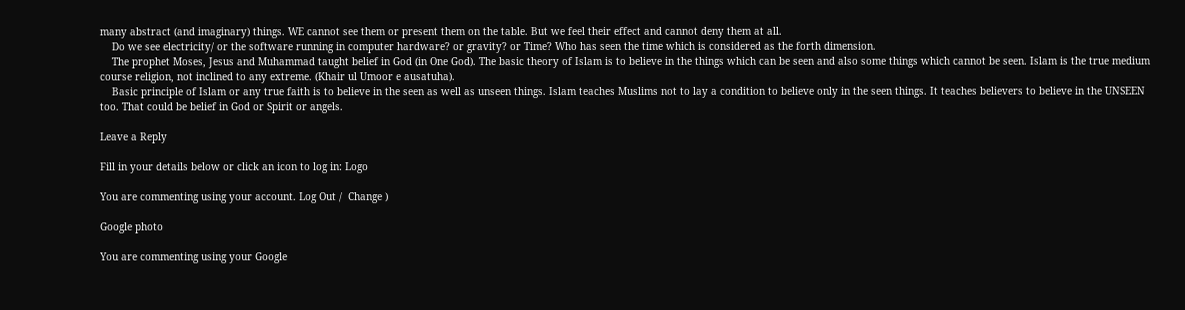many abstract (and imaginary) things. WE cannot see them or present them on the table. But we feel their effect and cannot deny them at all.
    Do we see electricity/ or the software running in computer hardware? or gravity? or Time? Who has seen the time which is considered as the forth dimension.
    The prophet Moses, Jesus and Muhammad taught belief in God (in One God). The basic theory of Islam is to believe in the things which can be seen and also some things which cannot be seen. Islam is the true medium course religion, not inclined to any extreme. (Khair ul Umoor e ausatuha).
    Basic principle of Islam or any true faith is to believe in the seen as well as unseen things. Islam teaches Muslims not to lay a condition to believe only in the seen things. It teaches believers to believe in the UNSEEN too. That could be belief in God or Spirit or angels.

Leave a Reply

Fill in your details below or click an icon to log in: Logo

You are commenting using your account. Log Out /  Change )

Google photo

You are commenting using your Google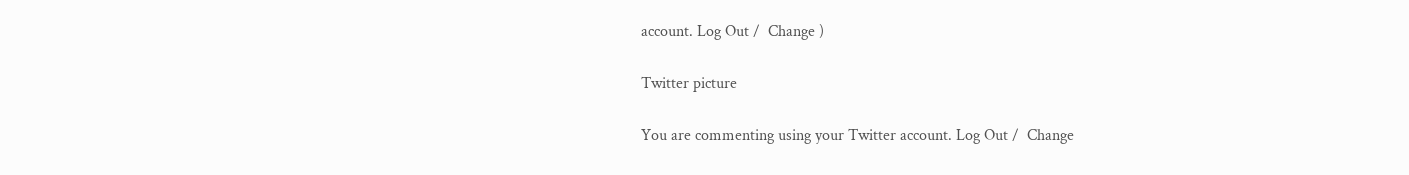account. Log Out /  Change )

Twitter picture

You are commenting using your Twitter account. Log Out /  Change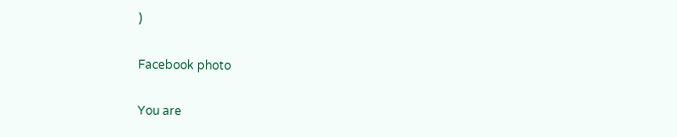)

Facebook photo

You are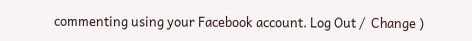commenting using your Facebook account. Log Out /  Change )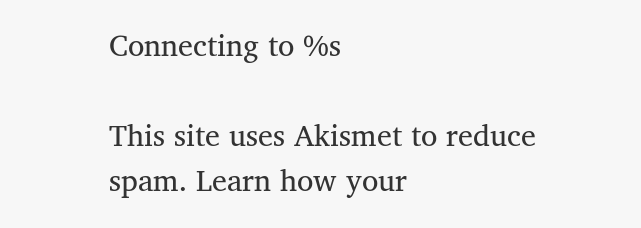Connecting to %s

This site uses Akismet to reduce spam. Learn how your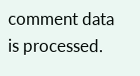comment data is processed.